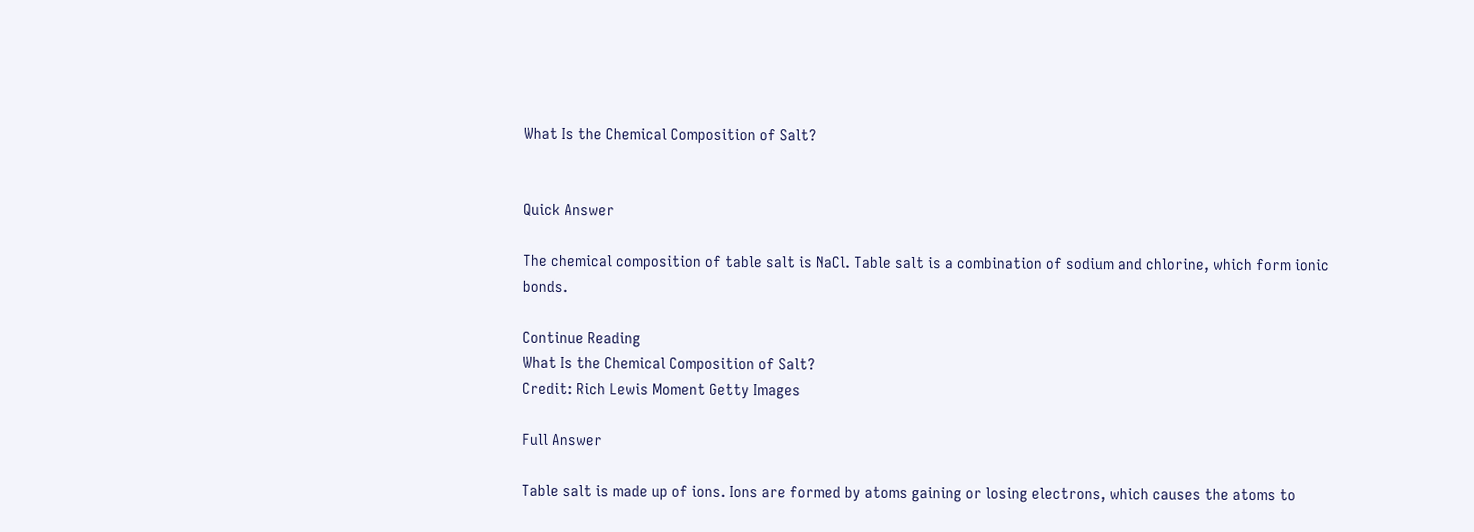What Is the Chemical Composition of Salt?


Quick Answer

The chemical composition of table salt is NaCl. Table salt is a combination of sodium and chlorine, which form ionic bonds.

Continue Reading
What Is the Chemical Composition of Salt?
Credit: Rich Lewis Moment Getty Images

Full Answer

Table salt is made up of ions. Ions are formed by atoms gaining or losing electrons, which causes the atoms to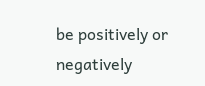be positively or negatively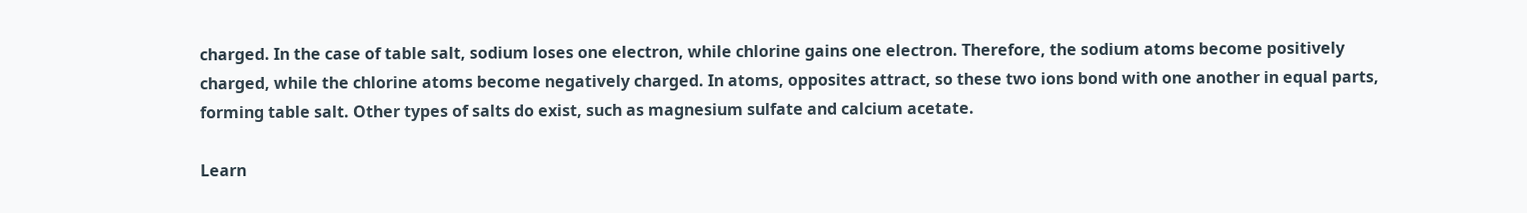charged. In the case of table salt, sodium loses one electron, while chlorine gains one electron. Therefore, the sodium atoms become positively charged, while the chlorine atoms become negatively charged. In atoms, opposites attract, so these two ions bond with one another in equal parts, forming table salt. Other types of salts do exist, such as magnesium sulfate and calcium acetate.

Learn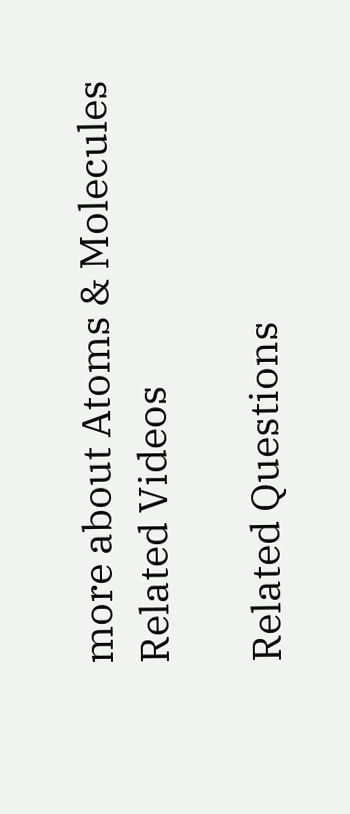more about Atoms & Molecules
Related Videos

Related Questions